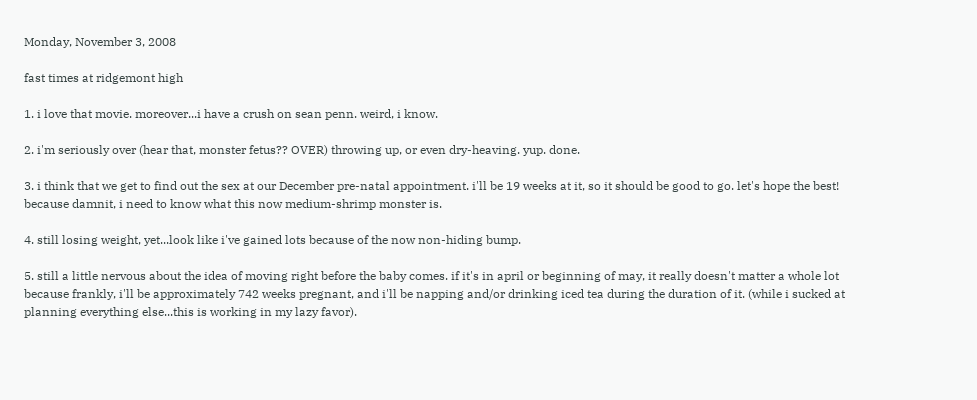Monday, November 3, 2008

fast times at ridgemont high

1. i love that movie. moreover...i have a crush on sean penn. weird, i know.

2. i'm seriously over (hear that, monster fetus?? OVER) throwing up, or even dry-heaving. yup. done.

3. i think that we get to find out the sex at our December pre-natal appointment. i'll be 19 weeks at it, so it should be good to go. let's hope the best! because damnit, i need to know what this now medium-shrimp monster is.

4. still losing weight, yet...look like i've gained lots because of the now non-hiding bump.

5. still a little nervous about the idea of moving right before the baby comes. if it's in april or beginning of may, it really doesn't matter a whole lot because frankly, i'll be approximately 742 weeks pregnant, and i'll be napping and/or drinking iced tea during the duration of it. (while i sucked at planning everything else...this is working in my lazy favor).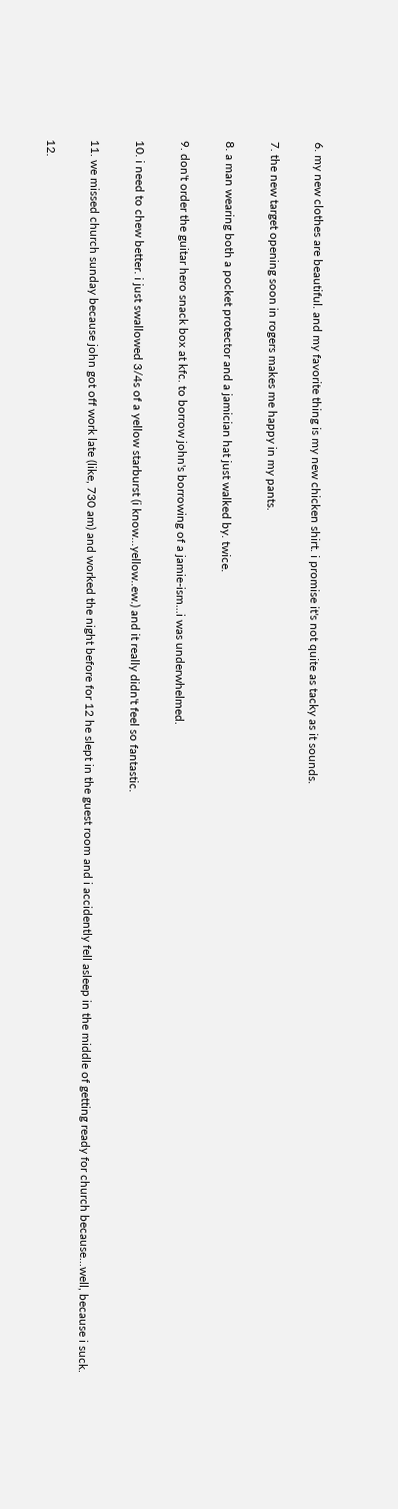6. my new clothes are beautiful. and my favorite thing is my new chicken shirt. i promise it's not quite as tacky as it sounds.

7. the new target opening soon in rogers makes me happy in my pants.

8. a man wearing both a pocket protector and a jamician hat just walked by. twice.

9. don't order the guitar hero snack box at kfc. to borrow john's borrowing of a jamie-ism...i was underwhelmed.

10. i need to chew better. i just swallowed 3/4s of a yellow starburst (i know...yellow..ew.) and it really didn't feel so fantastic.

11. we missed church sunday because john got off work late (like, 730 am) and worked the night before for 12 he slept in the guest room and i accidently fell asleep in the middle of getting ready for church because...well, because i suck.

12.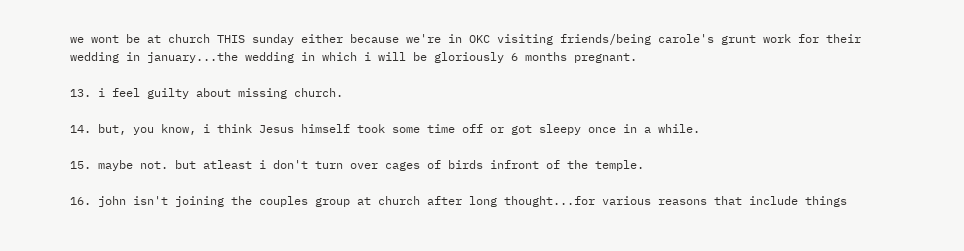we wont be at church THIS sunday either because we're in OKC visiting friends/being carole's grunt work for their wedding in january...the wedding in which i will be gloriously 6 months pregnant.

13. i feel guilty about missing church.

14. but, you know, i think Jesus himself took some time off or got sleepy once in a while.

15. maybe not. but atleast i don't turn over cages of birds infront of the temple.

16. john isn't joining the couples group at church after long thought...for various reasons that include things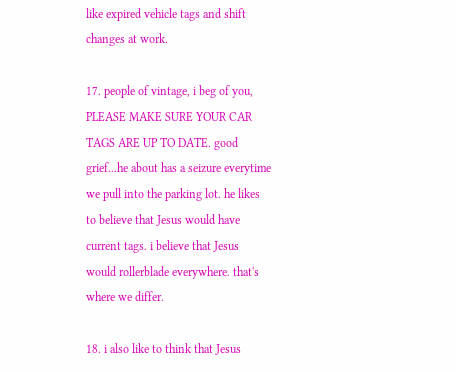like expired vehicle tags and shift changes at work.

17. people of vintage, i beg of you, PLEASE MAKE SURE YOUR CAR TAGS ARE UP TO DATE. good grief...he about has a seizure everytime we pull into the parking lot. he likes to believe that Jesus would have current tags. i believe that Jesus would rollerblade everywhere. that's where we differ.

18. i also like to think that Jesus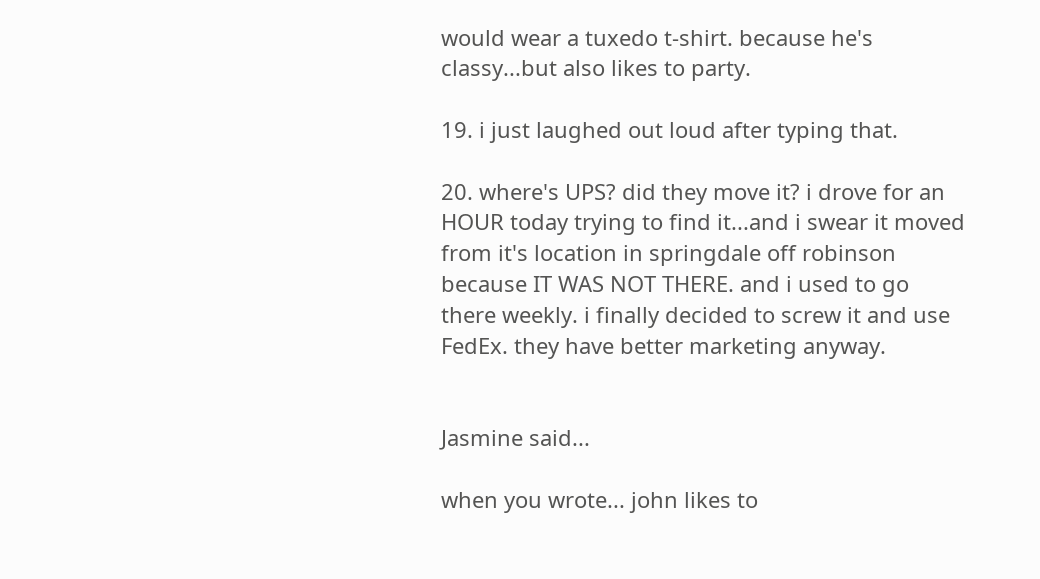would wear a tuxedo t-shirt. because he's classy...but also likes to party.

19. i just laughed out loud after typing that.

20. where's UPS? did they move it? i drove for an HOUR today trying to find it...and i swear it moved from it's location in springdale off robinson because IT WAS NOT THERE. and i used to go there weekly. i finally decided to screw it and use FedEx. they have better marketing anyway.


Jasmine said...

when you wrote... john likes to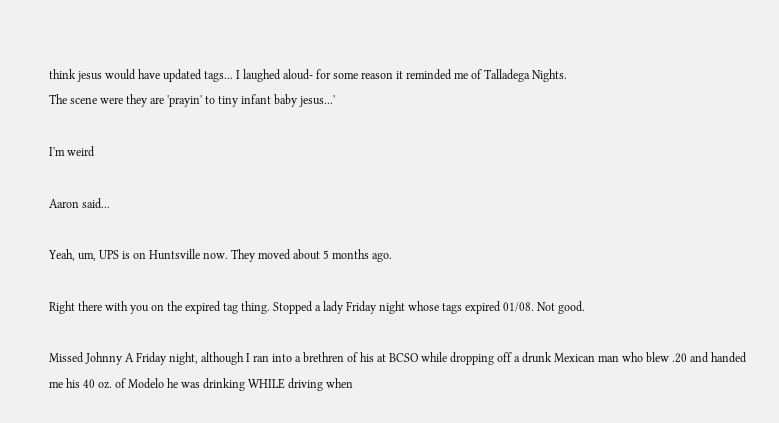think jesus would have updated tags... I laughed aloud- for some reason it reminded me of Talladega Nights.
The scene were they are 'prayin' to tiny infant baby jesus...'

I'm weird

Aaron said...

Yeah, um, UPS is on Huntsville now. They moved about 5 months ago.

Right there with you on the expired tag thing. Stopped a lady Friday night whose tags expired 01/08. Not good.

Missed Johnny A Friday night, although I ran into a brethren of his at BCSO while dropping off a drunk Mexican man who blew .20 and handed me his 40 oz. of Modelo he was drinking WHILE driving when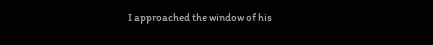I approached the window of his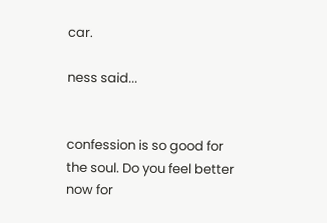car.

ness said...


confession is so good for the soul. Do you feel better now for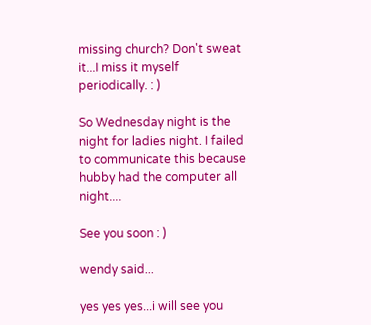missing church? Don't sweat it...I miss it myself periodically. : )

So Wednesday night is the night for ladies night. I failed to communicate this because hubby had the computer all night....

See you soon : )

wendy said...

yes yes yes...i will see you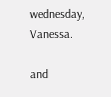wednesday, Vanessa.

and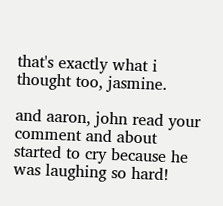that's exactly what i thought too, jasmine.

and aaron, john read your comment and about started to cry because he was laughing so hard!